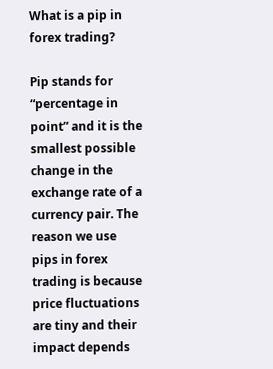What is a pip in forex trading?

Pip stands for “percentage in point” and it is the smallest possible change in the exchange rate of a currency pair. The reason we use pips in forex trading is because price fluctuations are tiny and their impact depends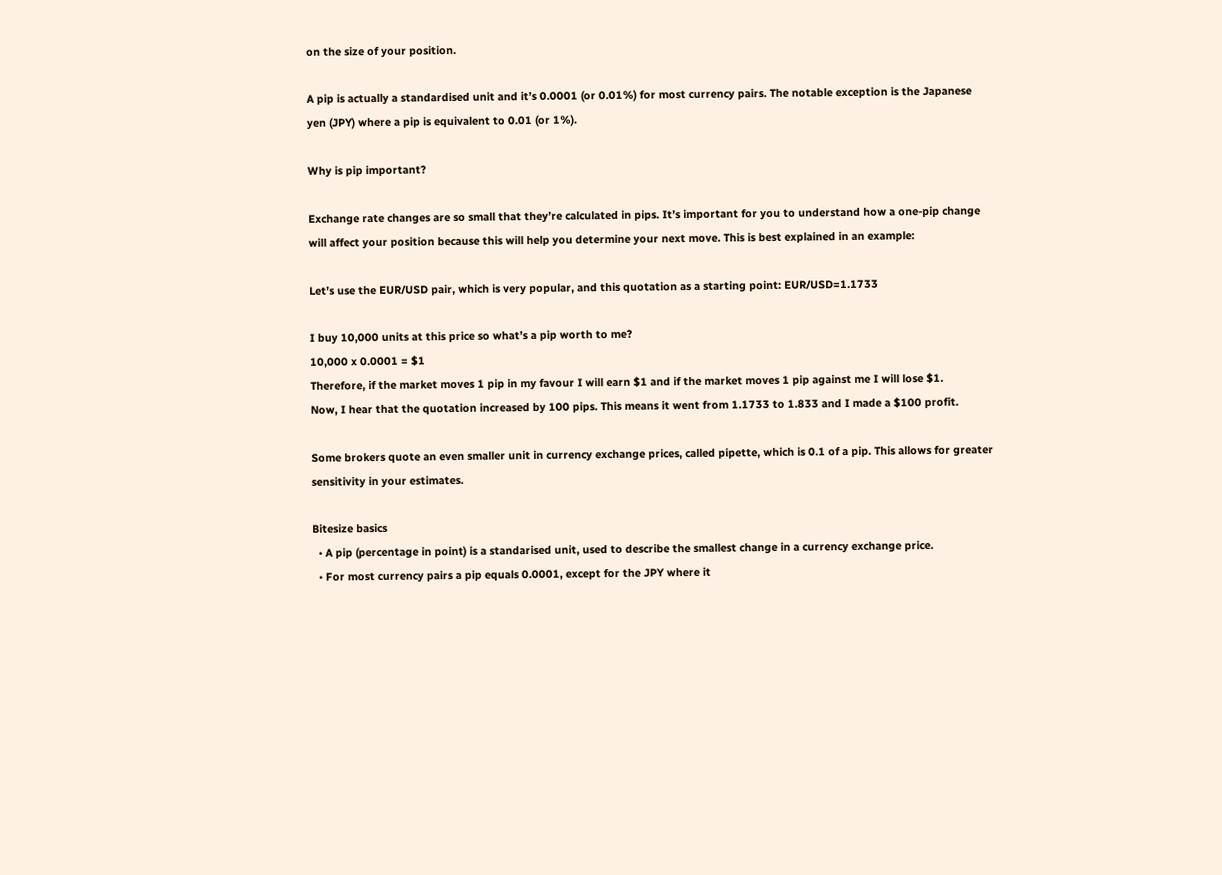on the size of your position.

A pip is actually a standardised unit and it’s 0.0001 (or 0.01%) for most currency pairs. The notable exception is the Japanese yen (JPY) where a pip is equivalent to 0.01 (or 1%).

Why is pip important?

Exchange rate changes are so small that they’re calculated in pips. It’s important for you to understand how a one-pip change will affect your position because this will help you determine your next move. This is best explained in an example:

Let’s use the EUR/USD pair, which is very popular, and this quotation as a starting point: EUR/USD=1.1733

I buy 10,000 units at this price so what’s a pip worth to me?
10,000 x 0.0001 = $1
Therefore, if the market moves 1 pip in my favour I will earn $1 and if the market moves 1 pip against me I will lose $1.
Now, I hear that the quotation increased by 100 pips. This means it went from 1.1733 to 1.833 and I made a $100 profit.

Some brokers quote an even smaller unit in currency exchange prices, called pipette, which is 0.1 of a pip. This allows for greater sensitivity in your estimates.

Bitesize basics
  • A pip (percentage in point) is a standarised unit, used to describe the smallest change in a currency exchange price.
  • For most currency pairs a pip equals 0.0001, except for the JPY where it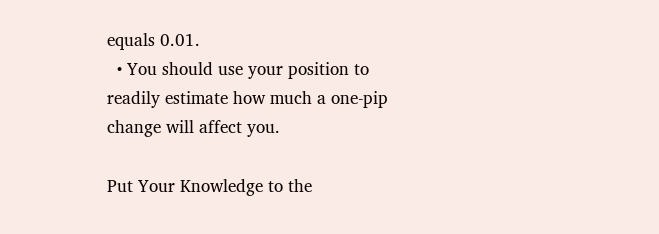equals 0.01.
  • You should use your position to readily estimate how much a one-pip change will affect you.

Put Your Knowledge to the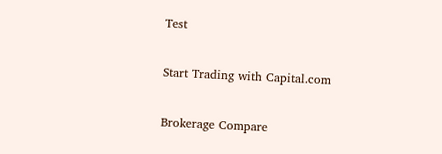Test

Start Trading with Capital.com

Brokerage Compare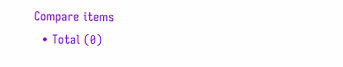Compare items
  • Total (0)